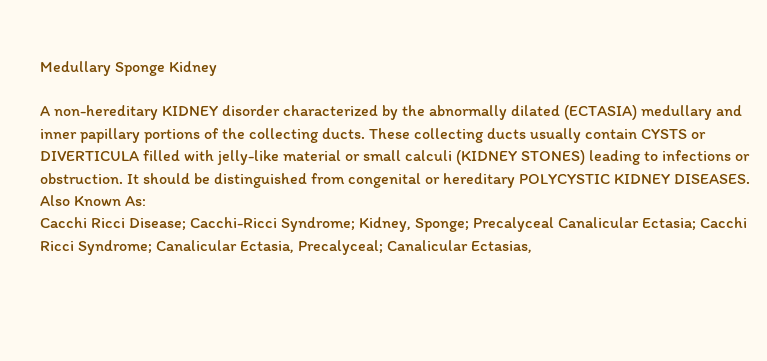Medullary Sponge Kidney

A non-hereditary KIDNEY disorder characterized by the abnormally dilated (ECTASIA) medullary and inner papillary portions of the collecting ducts. These collecting ducts usually contain CYSTS or DIVERTICULA filled with jelly-like material or small calculi (KIDNEY STONES) leading to infections or obstruction. It should be distinguished from congenital or hereditary POLYCYSTIC KIDNEY DISEASES.
Also Known As:
Cacchi Ricci Disease; Cacchi-Ricci Syndrome; Kidney, Sponge; Precalyceal Canalicular Ectasia; Cacchi Ricci Syndrome; Canalicular Ectasia, Precalyceal; Canalicular Ectasias,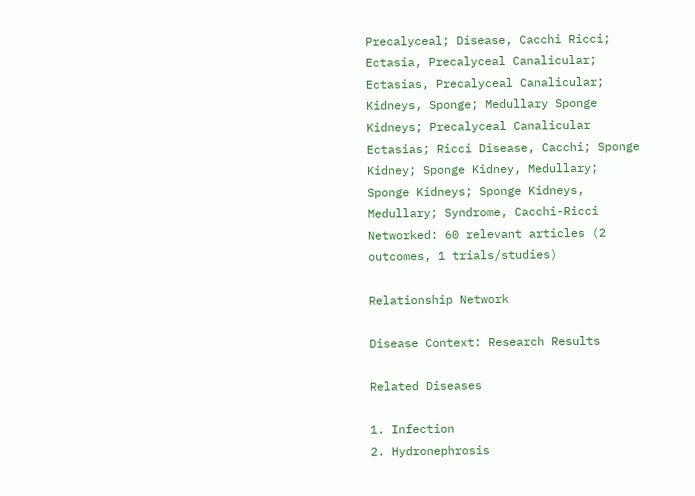Precalyceal; Disease, Cacchi Ricci; Ectasia, Precalyceal Canalicular; Ectasias, Precalyceal Canalicular; Kidneys, Sponge; Medullary Sponge Kidneys; Precalyceal Canalicular Ectasias; Ricci Disease, Cacchi; Sponge Kidney; Sponge Kidney, Medullary; Sponge Kidneys; Sponge Kidneys, Medullary; Syndrome, Cacchi-Ricci
Networked: 60 relevant articles (2 outcomes, 1 trials/studies)

Relationship Network

Disease Context: Research Results

Related Diseases

1. Infection
2. Hydronephrosis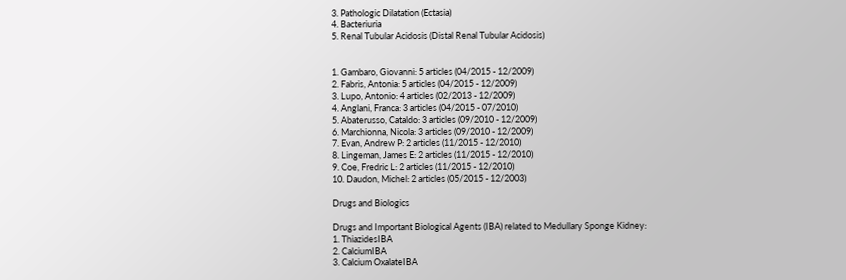3. Pathologic Dilatation (Ectasia)
4. Bacteriuria
5. Renal Tubular Acidosis (Distal Renal Tubular Acidosis)


1. Gambaro, Giovanni: 5 articles (04/2015 - 12/2009)
2. Fabris, Antonia: 5 articles (04/2015 - 12/2009)
3. Lupo, Antonio: 4 articles (02/2013 - 12/2009)
4. Anglani, Franca: 3 articles (04/2015 - 07/2010)
5. Abaterusso, Cataldo: 3 articles (09/2010 - 12/2009)
6. Marchionna, Nicola: 3 articles (09/2010 - 12/2009)
7. Evan, Andrew P: 2 articles (11/2015 - 12/2010)
8. Lingeman, James E: 2 articles (11/2015 - 12/2010)
9. Coe, Fredric L: 2 articles (11/2015 - 12/2010)
10. Daudon, Michel: 2 articles (05/2015 - 12/2003)

Drugs and Biologics

Drugs and Important Biological Agents (IBA) related to Medullary Sponge Kidney:
1. ThiazidesIBA
2. CalciumIBA
3. Calcium OxalateIBA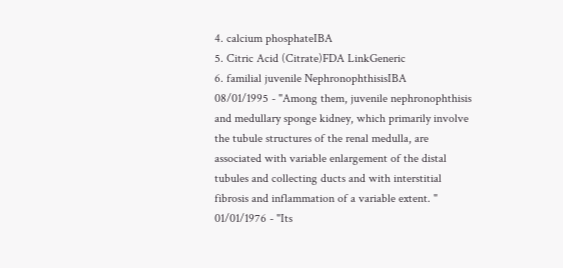4. calcium phosphateIBA
5. Citric Acid (Citrate)FDA LinkGeneric
6. familial juvenile NephronophthisisIBA
08/01/1995 - "Among them, juvenile nephronophthisis and medullary sponge kidney, which primarily involve the tubule structures of the renal medulla, are associated with variable enlargement of the distal tubules and collecting ducts and with interstitial fibrosis and inflammation of a variable extent. "
01/01/1976 - "Its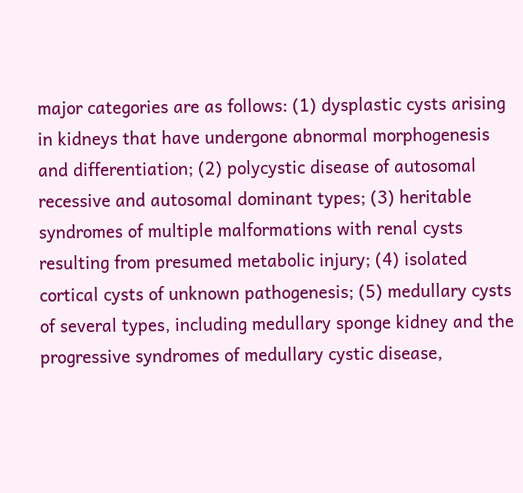major categories are as follows: (1) dysplastic cysts arising in kidneys that have undergone abnormal morphogenesis and differentiation; (2) polycystic disease of autosomal recessive and autosomal dominant types; (3) heritable syndromes of multiple malformations with renal cysts resulting from presumed metabolic injury; (4) isolated cortical cysts of unknown pathogenesis; (5) medullary cysts of several types, including medullary sponge kidney and the progressive syndromes of medullary cystic disease,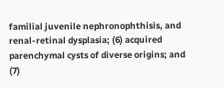familial juvenile nephronophthisis, and renal-retinal dysplasia; (6) acquired parenchymal cysts of diverse origins; and (7)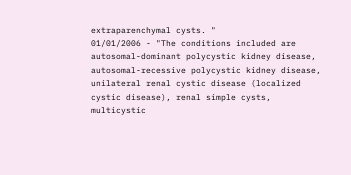extraparenchymal cysts. "
01/01/2006 - "The conditions included are autosomal-dominant polycystic kidney disease, autosomal-recessive polycystic kidney disease, unilateral renal cystic disease (localized cystic disease), renal simple cysts, multicystic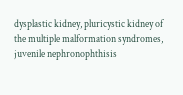dysplastic kidney, pluricystic kidney of the multiple malformation syndromes, juvenile nephronophthisis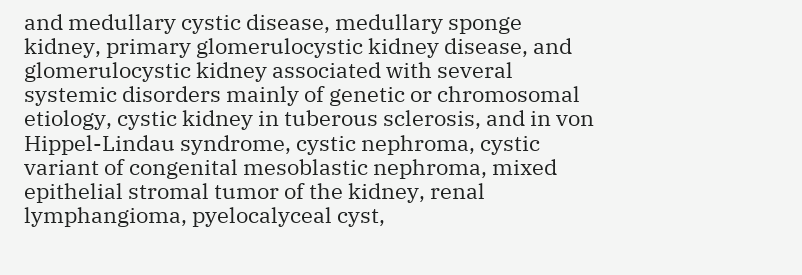and medullary cystic disease, medullary sponge kidney, primary glomerulocystic kidney disease, and glomerulocystic kidney associated with several systemic disorders mainly of genetic or chromosomal etiology, cystic kidney in tuberous sclerosis, and in von Hippel-Lindau syndrome, cystic nephroma, cystic variant of congenital mesoblastic nephroma, mixed epithelial stromal tumor of the kidney, renal lymphangioma, pyelocalyceal cyst,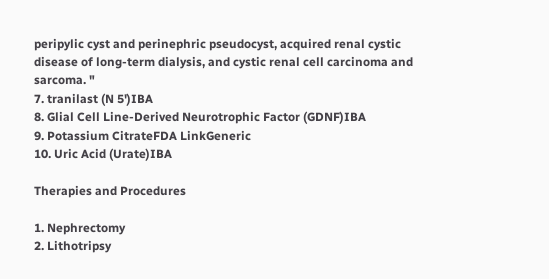peripylic cyst and perinephric pseudocyst, acquired renal cystic disease of long-term dialysis, and cystic renal cell carcinoma and sarcoma. "
7. tranilast (N 5')IBA
8. Glial Cell Line-Derived Neurotrophic Factor (GDNF)IBA
9. Potassium CitrateFDA LinkGeneric
10. Uric Acid (Urate)IBA

Therapies and Procedures

1. Nephrectomy
2. Lithotripsy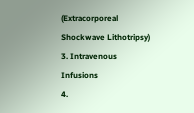(Extracorporeal Shockwave Lithotripsy)
3. Intravenous Infusions
4.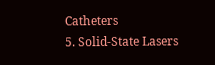Catheters
5. Solid-State Lasers